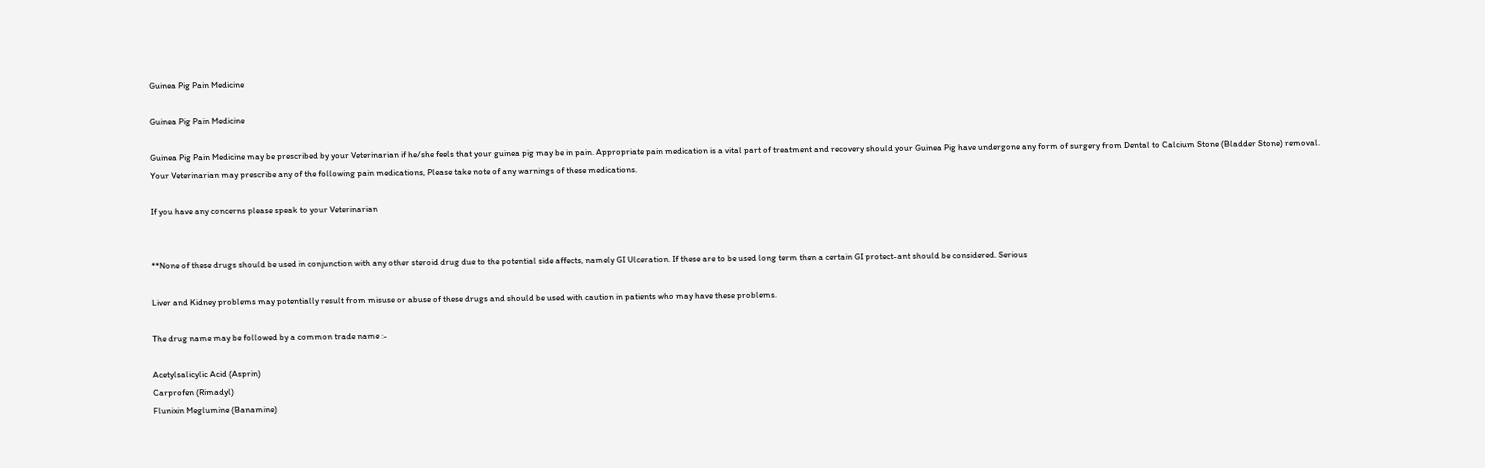Guinea Pig Pain Medicine

Guinea Pig Pain Medicine

Guinea Pig Pain Medicine may be prescribed by your Veterinarian if he/she feels that your guinea pig may be in pain. Appropriate pain medication is a vital part of treatment and recovery should your Guinea Pig have undergone any form of surgery from Dental to Calcium Stone (Bladder Stone) removal. Your Veterinarian may prescribe any of the following pain medications, Please take note of any warnings of these medications.

If you have any concerns please speak to your Veterinarian


**None of these drugs should be used in conjunction with any other steroid drug due to the potential side affects, namely GI Ulceration. If these are to be used long term then a certain GI protect-ant should be considered. Serious

Liver and Kidney problems may potentially result from misuse or abuse of these drugs and should be used with caution in patients who may have these problems.

The drug name may be followed by a common trade name :-

Acetylsalicylic Acid (Asprin)
Carprofen (Rimadyl)
Flunixin Meglumine (Banamine)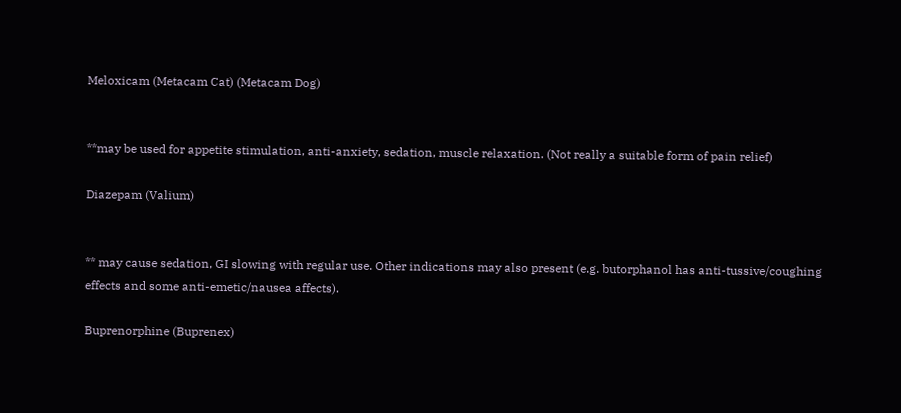Meloxicam (Metacam Cat) (Metacam Dog)


**may be used for appetite stimulation, anti-anxiety, sedation, muscle relaxation. (Not really a suitable form of pain relief)

Diazepam (Valium)


** may cause sedation, GI slowing with regular use. Other indications may also present (e.g. butorphanol has anti-tussive/coughing effects and some anti-emetic/nausea affects).

Buprenorphine (Buprenex)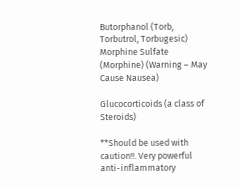Butorphanol (Torb, Torbutrol, Torbugesic)
Morphine Sulfate (Morphine) (Warning – May Cause Nausea)

Glucocorticoids (a class of Steroids)

**Should be used with caution!!. Very powerful anti-inflammatory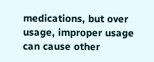medications, but over usage, improper usage can cause other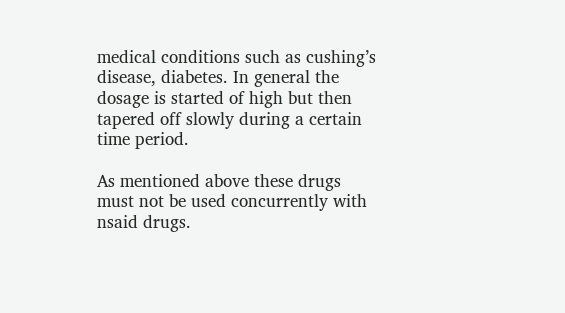medical conditions such as cushing’s disease, diabetes. In general the dosage is started of high but then tapered off slowly during a certain time period.

As mentioned above these drugs must not be used concurrently with nsaid drugs.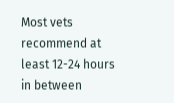Most vets recommend at least 12-24 hours in between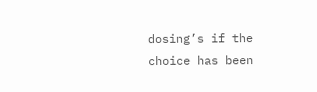dosing’s if the choice has been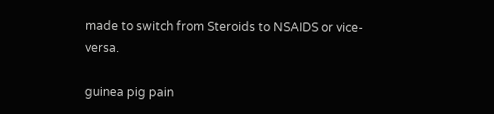made to switch from Steroids to NSAIDS or vice-versa.

guinea pig pain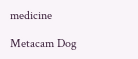medicine

Metacam Dog